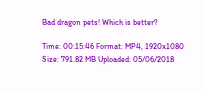Bad dragon pets! Which is better?

Time: 00:15:46 Format: MP4, 1920x1080 Size: 791.82 MB Uploaded: 05/06/2018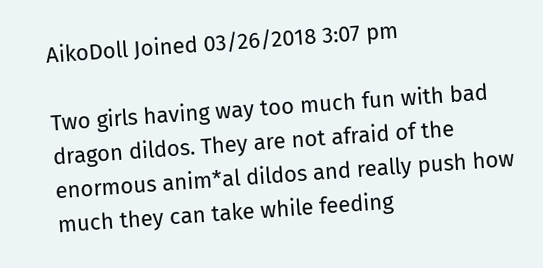AikoDoll Joined 03/26/2018 3:07 pm

Two girls having way too much fun with bad dragon dildos. They are not afraid of the enormous anim*al dildos and really push how much they can take while feeding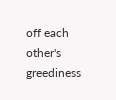off each other's greediness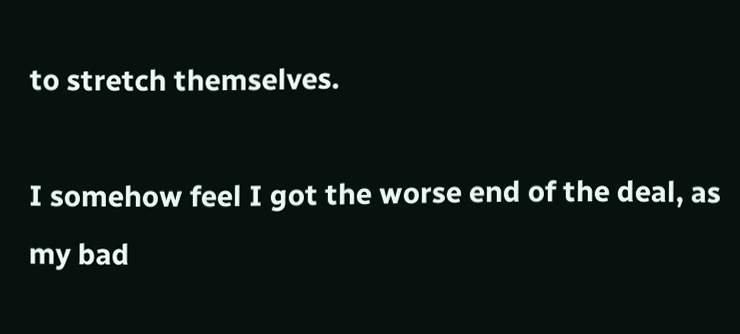to stretch themselves.

I somehow feel I got the worse end of the deal, as my bad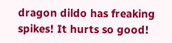dragon dildo has freaking spikes! It hurts so good!